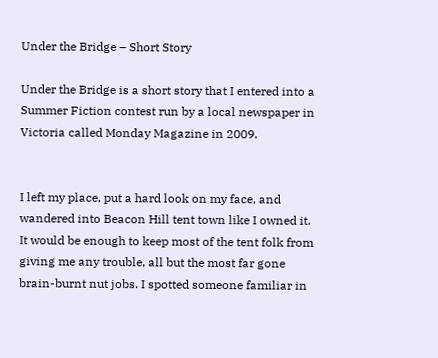Under the Bridge – Short Story

Under the Bridge is a short story that I entered into a Summer Fiction contest run by a local newspaper in Victoria called Monday Magazine in 2009.


I left my place, put a hard look on my face, and wandered into Beacon Hill tent town like I owned it. It would be enough to keep most of the tent folk from giving me any trouble, all but the most far gone brain-burnt nut jobs. I spotted someone familiar in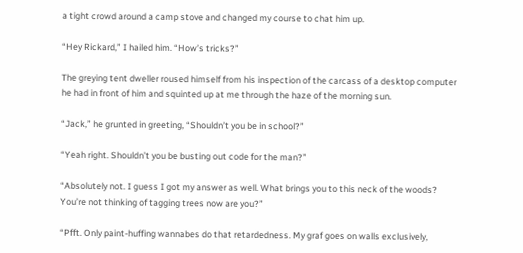a tight crowd around a camp stove and changed my course to chat him up.

“Hey Rickard,” I hailed him. “How’s tricks?”

The greying tent dweller roused himself from his inspection of the carcass of a desktop computer he had in front of him and squinted up at me through the haze of the morning sun.

“Jack,” he grunted in greeting, “Shouldn’t you be in school?”

“Yeah right. Shouldn’t you be busting out code for the man?”

“Absolutely not. I guess I got my answer as well. What brings you to this neck of the woods? You’re not thinking of tagging trees now are you?”

“Pfft. Only paint-huffing wannabes do that retardedness. My graf goes on walls exclusively,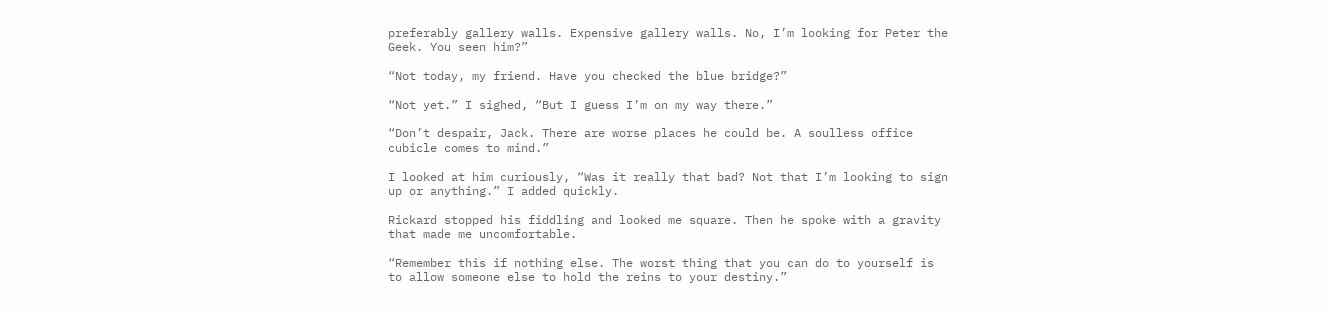preferably gallery walls. Expensive gallery walls. No, I’m looking for Peter the Geek. You seen him?”

“Not today, my friend. Have you checked the blue bridge?”

“Not yet.” I sighed, “But I guess I’m on my way there.”

“Don’t despair, Jack. There are worse places he could be. A soulless office cubicle comes to mind.”

I looked at him curiously, “Was it really that bad? Not that I’m looking to sign up or anything.” I added quickly.

Rickard stopped his fiddling and looked me square. Then he spoke with a gravity that made me uncomfortable.

“Remember this if nothing else. The worst thing that you can do to yourself is to allow someone else to hold the reins to your destiny.”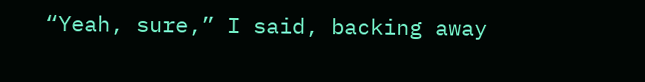“Yeah, sure,” I said, backing away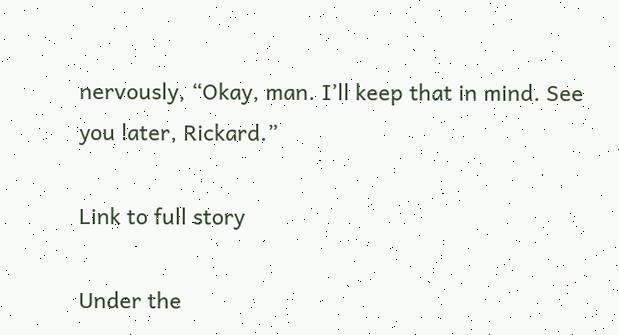nervously, “Okay, man. I’ll keep that in mind. See you later, Rickard.”

Link to full story

Under the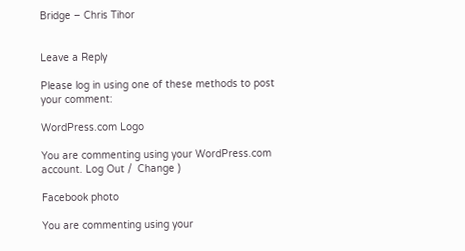Bridge – Chris Tihor


Leave a Reply

Please log in using one of these methods to post your comment:

WordPress.com Logo

You are commenting using your WordPress.com account. Log Out /  Change )

Facebook photo

You are commenting using your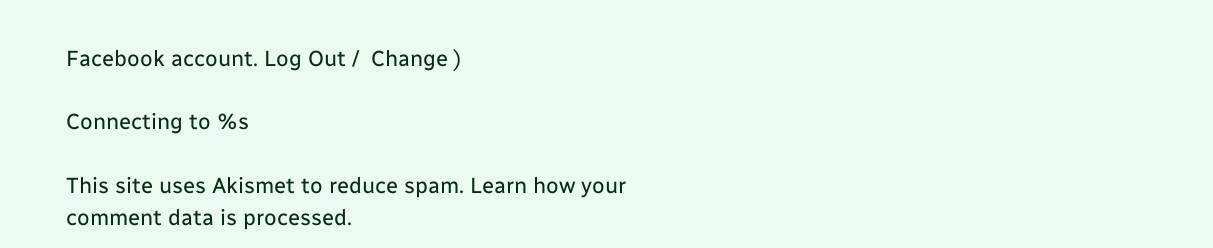Facebook account. Log Out /  Change )

Connecting to %s

This site uses Akismet to reduce spam. Learn how your comment data is processed.